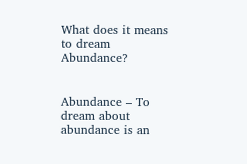What does it means to dream Abundance?


Abundance – To dream about abundance is an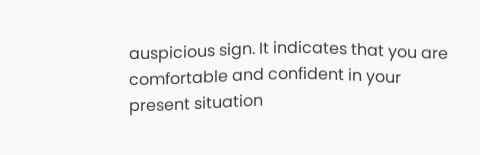auspicious sign. It indicates that you are comfortable and confident in your present situation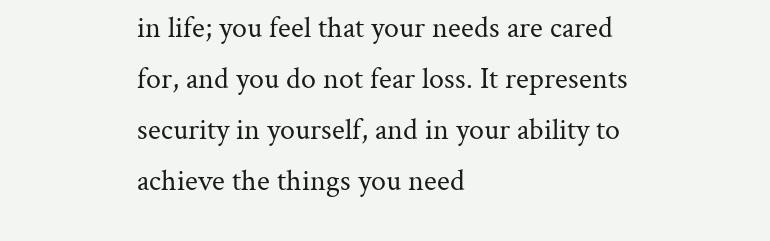in life; you feel that your needs are cared for, and you do not fear loss. It represents security in yourself, and in your ability to achieve the things you need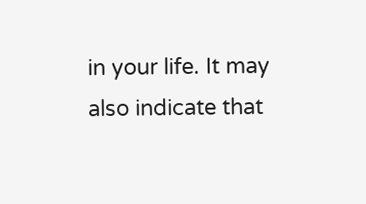in your life. It may also indicate that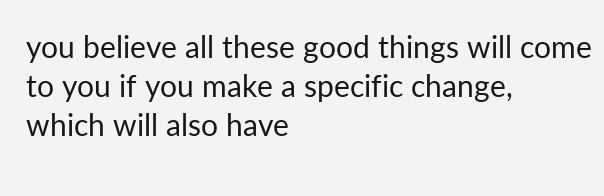you believe all these good things will come to you if you make a specific change, which will also have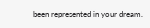been represented in your dream.